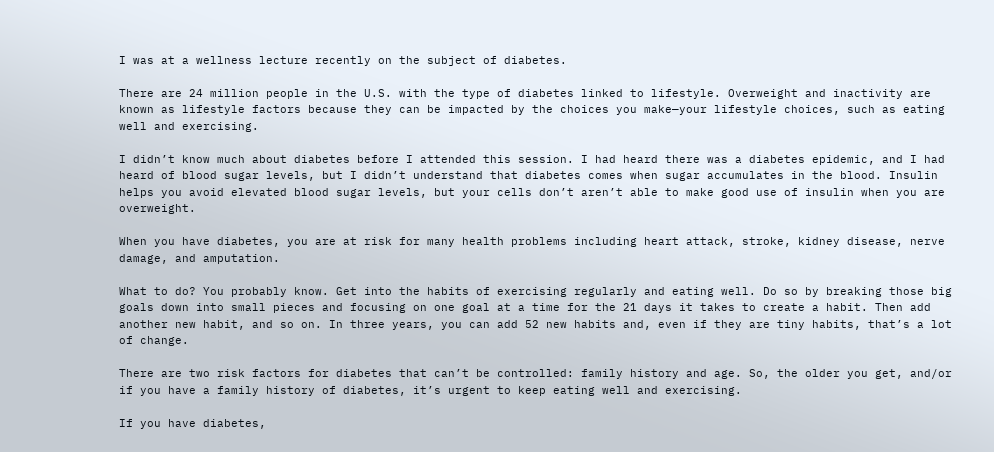I was at a wellness lecture recently on the subject of diabetes.

There are 24 million people in the U.S. with the type of diabetes linked to lifestyle. Overweight and inactivity are known as lifestyle factors because they can be impacted by the choices you make—your lifestyle choices, such as eating well and exercising.

I didn’t know much about diabetes before I attended this session. I had heard there was a diabetes epidemic, and I had heard of blood sugar levels, but I didn’t understand that diabetes comes when sugar accumulates in the blood. Insulin helps you avoid elevated blood sugar levels, but your cells don’t aren’t able to make good use of insulin when you are overweight.

When you have diabetes, you are at risk for many health problems including heart attack, stroke, kidney disease, nerve damage, and amputation.

What to do? You probably know. Get into the habits of exercising regularly and eating well. Do so by breaking those big goals down into small pieces and focusing on one goal at a time for the 21 days it takes to create a habit. Then add another new habit, and so on. In three years, you can add 52 new habits and, even if they are tiny habits, that’s a lot of change.

There are two risk factors for diabetes that can’t be controlled: family history and age. So, the older you get, and/or if you have a family history of diabetes, it’s urgent to keep eating well and exercising.

If you have diabetes,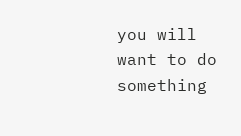you will want to do something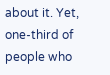about it. Yet, one-third of people who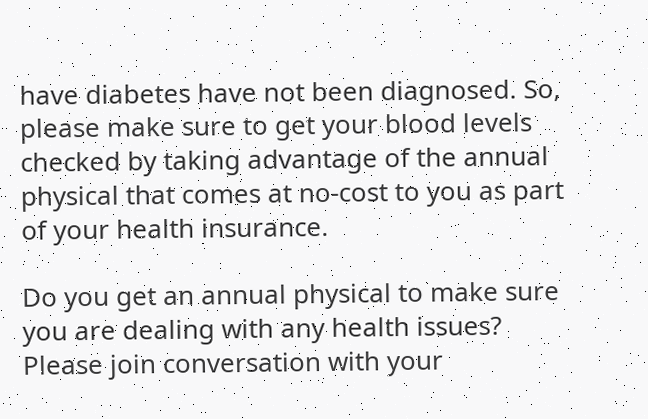have diabetes have not been diagnosed. So, please make sure to get your blood levels checked by taking advantage of the annual physical that comes at no-cost to you as part of your health insurance.

Do you get an annual physical to make sure you are dealing with any health issues? Please join conversation with your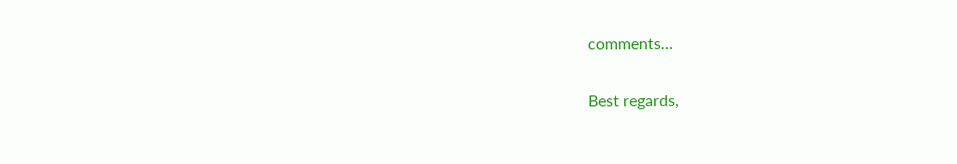comments…

Best regards,